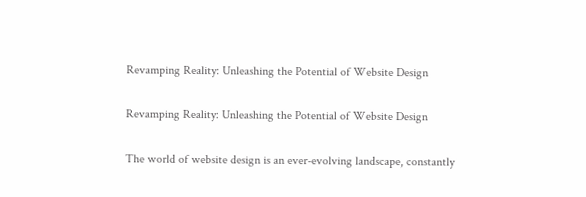Revamping Reality: Unleashing the Potential of Website Design

Revamping Reality: Unleashing the Potential of Website Design

The world of website design is an ever-evolving landscape, constantly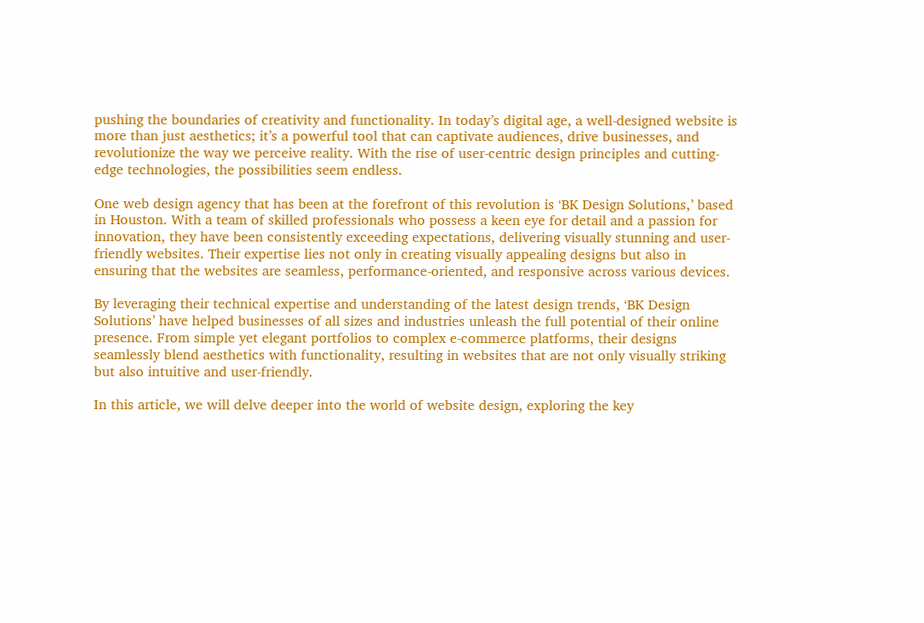pushing the boundaries of creativity and functionality. In today’s digital age, a well-designed website is more than just aesthetics; it’s a powerful tool that can captivate audiences, drive businesses, and revolutionize the way we perceive reality. With the rise of user-centric design principles and cutting-edge technologies, the possibilities seem endless.

One web design agency that has been at the forefront of this revolution is ‘BK Design Solutions,’ based in Houston. With a team of skilled professionals who possess a keen eye for detail and a passion for innovation, they have been consistently exceeding expectations, delivering visually stunning and user-friendly websites. Their expertise lies not only in creating visually appealing designs but also in ensuring that the websites are seamless, performance-oriented, and responsive across various devices.

By leveraging their technical expertise and understanding of the latest design trends, ‘BK Design Solutions’ have helped businesses of all sizes and industries unleash the full potential of their online presence. From simple yet elegant portfolios to complex e-commerce platforms, their designs seamlessly blend aesthetics with functionality, resulting in websites that are not only visually striking but also intuitive and user-friendly.

In this article, we will delve deeper into the world of website design, exploring the key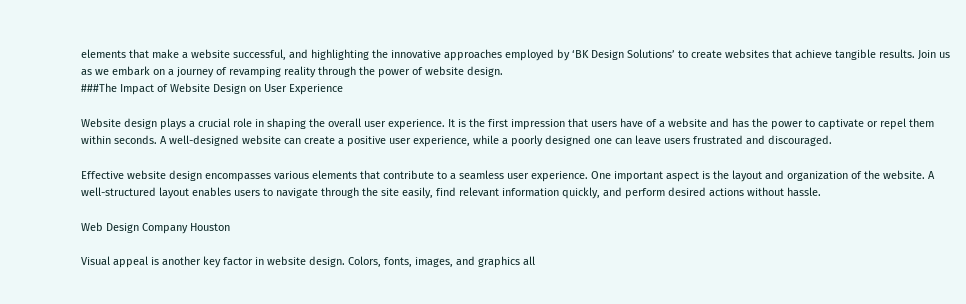elements that make a website successful, and highlighting the innovative approaches employed by ‘BK Design Solutions’ to create websites that achieve tangible results. Join us as we embark on a journey of revamping reality through the power of website design.
###The Impact of Website Design on User Experience

Website design plays a crucial role in shaping the overall user experience. It is the first impression that users have of a website and has the power to captivate or repel them within seconds. A well-designed website can create a positive user experience, while a poorly designed one can leave users frustrated and discouraged.

Effective website design encompasses various elements that contribute to a seamless user experience. One important aspect is the layout and organization of the website. A well-structured layout enables users to navigate through the site easily, find relevant information quickly, and perform desired actions without hassle.

Web Design Company Houston

Visual appeal is another key factor in website design. Colors, fonts, images, and graphics all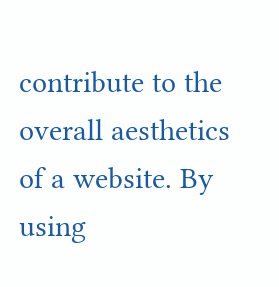contribute to the overall aesthetics of a website. By using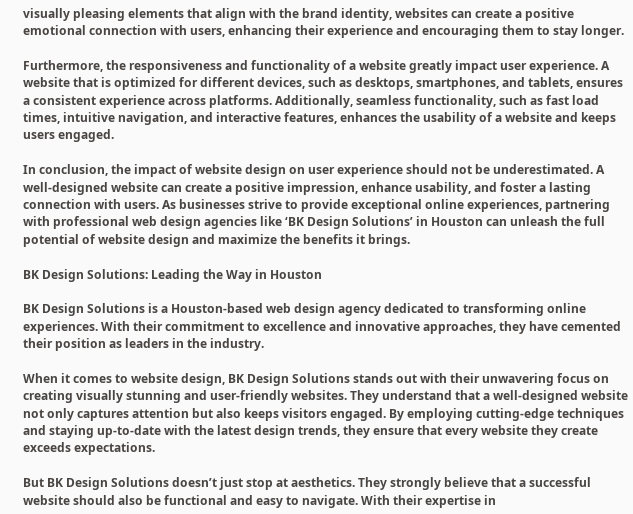visually pleasing elements that align with the brand identity, websites can create a positive emotional connection with users, enhancing their experience and encouraging them to stay longer.

Furthermore, the responsiveness and functionality of a website greatly impact user experience. A website that is optimized for different devices, such as desktops, smartphones, and tablets, ensures a consistent experience across platforms. Additionally, seamless functionality, such as fast load times, intuitive navigation, and interactive features, enhances the usability of a website and keeps users engaged.

In conclusion, the impact of website design on user experience should not be underestimated. A well-designed website can create a positive impression, enhance usability, and foster a lasting connection with users. As businesses strive to provide exceptional online experiences, partnering with professional web design agencies like ‘BK Design Solutions’ in Houston can unleash the full potential of website design and maximize the benefits it brings.

BK Design Solutions: Leading the Way in Houston

BK Design Solutions is a Houston-based web design agency dedicated to transforming online experiences. With their commitment to excellence and innovative approaches, they have cemented their position as leaders in the industry.

When it comes to website design, BK Design Solutions stands out with their unwavering focus on creating visually stunning and user-friendly websites. They understand that a well-designed website not only captures attention but also keeps visitors engaged. By employing cutting-edge techniques and staying up-to-date with the latest design trends, they ensure that every website they create exceeds expectations.

But BK Design Solutions doesn’t just stop at aesthetics. They strongly believe that a successful website should also be functional and easy to navigate. With their expertise in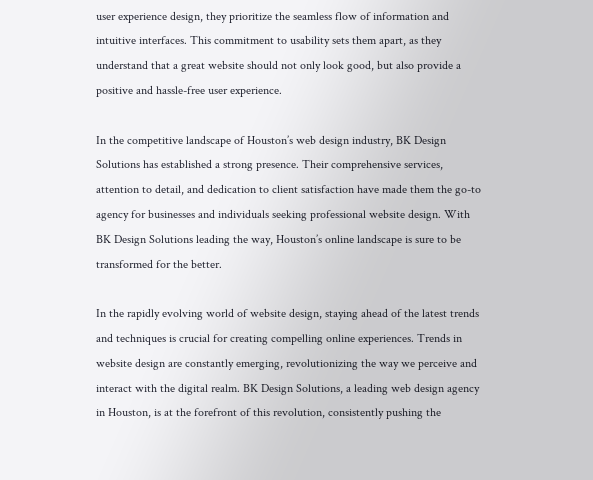user experience design, they prioritize the seamless flow of information and intuitive interfaces. This commitment to usability sets them apart, as they understand that a great website should not only look good, but also provide a positive and hassle-free user experience.

In the competitive landscape of Houston’s web design industry, BK Design Solutions has established a strong presence. Their comprehensive services, attention to detail, and dedication to client satisfaction have made them the go-to agency for businesses and individuals seeking professional website design. With BK Design Solutions leading the way, Houston’s online landscape is sure to be transformed for the better.

In the rapidly evolving world of website design, staying ahead of the latest trends and techniques is crucial for creating compelling online experiences. Trends in website design are constantly emerging, revolutionizing the way we perceive and interact with the digital realm. BK Design Solutions, a leading web design agency in Houston, is at the forefront of this revolution, consistently pushing the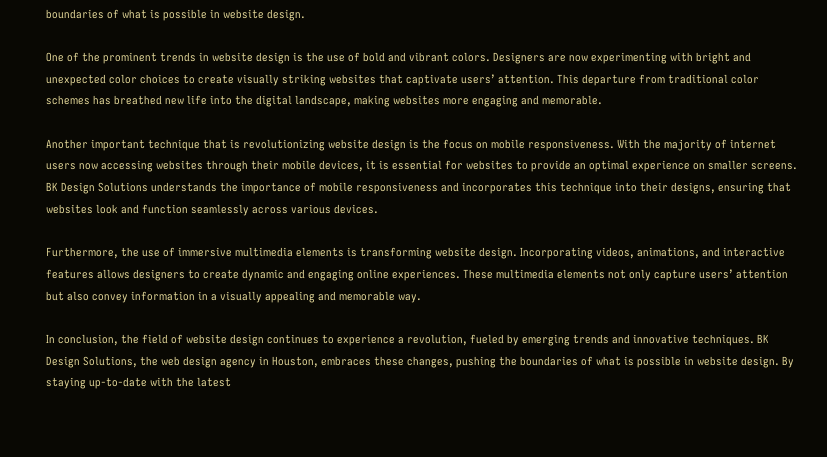boundaries of what is possible in website design.

One of the prominent trends in website design is the use of bold and vibrant colors. Designers are now experimenting with bright and unexpected color choices to create visually striking websites that captivate users’ attention. This departure from traditional color schemes has breathed new life into the digital landscape, making websites more engaging and memorable.

Another important technique that is revolutionizing website design is the focus on mobile responsiveness. With the majority of internet users now accessing websites through their mobile devices, it is essential for websites to provide an optimal experience on smaller screens. BK Design Solutions understands the importance of mobile responsiveness and incorporates this technique into their designs, ensuring that websites look and function seamlessly across various devices.

Furthermore, the use of immersive multimedia elements is transforming website design. Incorporating videos, animations, and interactive features allows designers to create dynamic and engaging online experiences. These multimedia elements not only capture users’ attention but also convey information in a visually appealing and memorable way.

In conclusion, the field of website design continues to experience a revolution, fueled by emerging trends and innovative techniques. BK Design Solutions, the web design agency in Houston, embraces these changes, pushing the boundaries of what is possible in website design. By staying up-to-date with the latest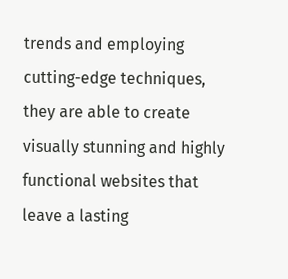trends and employing cutting-edge techniques, they are able to create visually stunning and highly functional websites that leave a lasting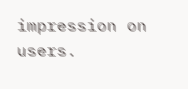impression on users.